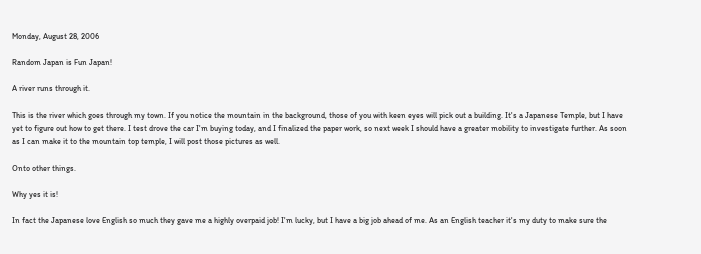Monday, August 28, 2006

Random Japan is Fun Japan!

A river runs through it.

This is the river which goes through my town. If you notice the mountain in the background, those of you with keen eyes will pick out a building. It's a Japanese Temple, but I have yet to figure out how to get there. I test drove the car I'm buying today, and I finalized the paper work, so next week I should have a greater mobility to investigate further. As soon as I can make it to the mountain top temple, I will post those pictures as well.

Onto other things.

Why yes it is!

In fact the Japanese love English so much they gave me a highly overpaid job! I'm lucky, but I have a big job ahead of me. As an English teacher it's my duty to make sure the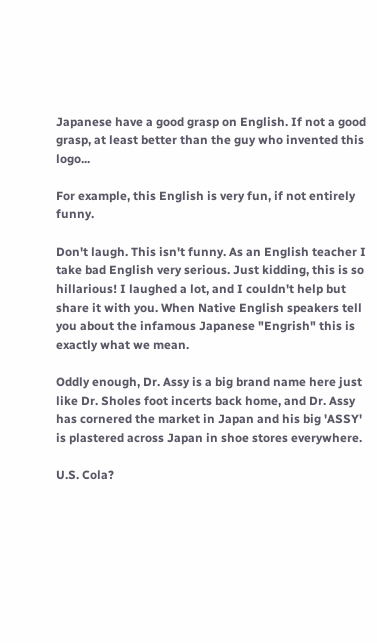Japanese have a good grasp on English. If not a good grasp, at least better than the guy who invented this logo...

For example, this English is very fun, if not entirely funny.

Don't laugh. This isn't funny. As an English teacher I take bad English very serious. Just kidding, this is so hillarious! I laughed a lot, and I couldn't help but share it with you. When Native English speakers tell you about the infamous Japanese "Engrish" this is exactly what we mean.

Oddly enough, Dr. Assy is a big brand name here just like Dr. Sholes foot incerts back home, and Dr. Assy has cornered the market in Japan and his big 'ASSY' is plastered across Japan in shoe stores everywhere.

U.S. Cola?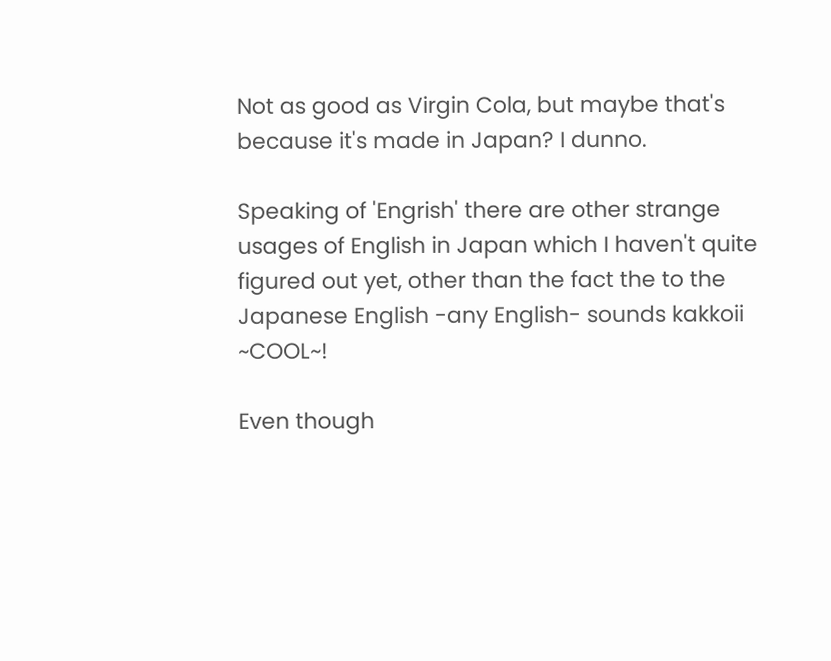Not as good as Virgin Cola, but maybe that's because it's made in Japan? I dunno.

Speaking of 'Engrish' there are other strange usages of English in Japan which I haven't quite figured out yet, other than the fact the to the Japanese English -any English- sounds kakkoii ~COOL~!

Even though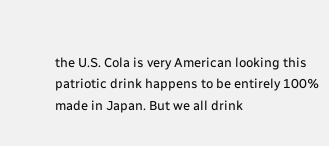the U.S. Cola is very American looking this patriotic drink happens to be entirely 100% made in Japan. But we all drink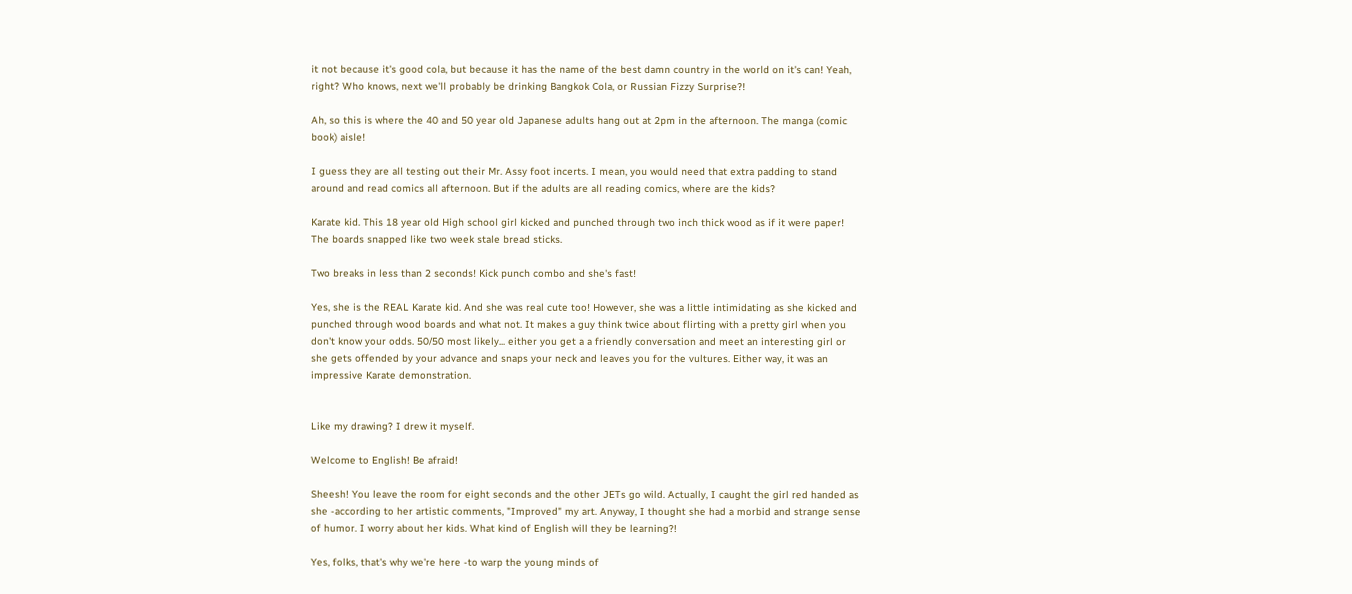it not because it's good cola, but because it has the name of the best damn country in the world on it's can! Yeah, right? Who knows, next we'll probably be drinking Bangkok Cola, or Russian Fizzy Surprise?!

Ah, so this is where the 40 and 50 year old Japanese adults hang out at 2pm in the afternoon. The manga (comic book) aisle!

I guess they are all testing out their Mr. Assy foot incerts. I mean, you would need that extra padding to stand around and read comics all afternoon. But if the adults are all reading comics, where are the kids?

Karate kid. This 18 year old High school girl kicked and punched through two inch thick wood as if it were paper! The boards snapped like two week stale bread sticks.

Two breaks in less than 2 seconds! Kick punch combo and she's fast!

Yes, she is the REAL Karate kid. And she was real cute too! However, she was a little intimidating as she kicked and punched through wood boards and what not. It makes a guy think twice about flirting with a pretty girl when you don't know your odds. 50/50 most likely... either you get a a friendly conversation and meet an interesting girl or she gets offended by your advance and snaps your neck and leaves you for the vultures. Either way, it was an impressive Karate demonstration.


Like my drawing? I drew it myself.

Welcome to English! Be afraid!

Sheesh! You leave the room for eight seconds and the other JETs go wild. Actually, I caught the girl red handed as she -according to her artistic comments, "Improved" my art. Anyway, I thought she had a morbid and strange sense of humor. I worry about her kids. What kind of English will they be learning?!

Yes, folks, that's why we're here -to warp the young minds of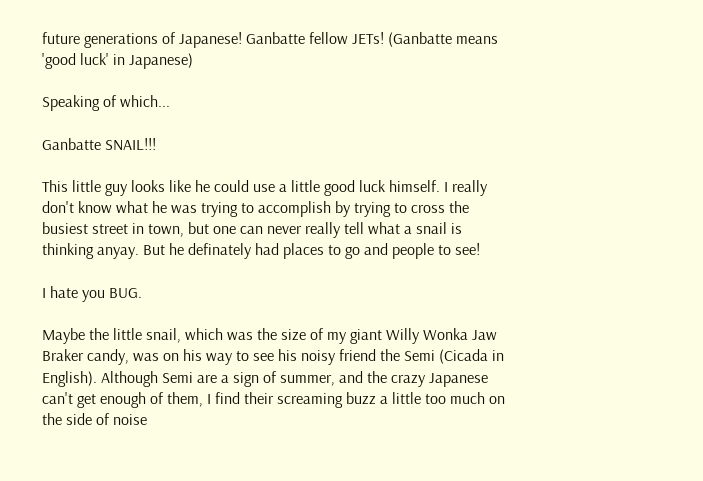future generations of Japanese! Ganbatte fellow JETs! (Ganbatte means 'good luck' in Japanese)

Speaking of which...

Ganbatte SNAIL!!!

This little guy looks like he could use a little good luck himself. I really don't know what he was trying to accomplish by trying to cross the busiest street in town, but one can never really tell what a snail is thinking anyay. But he definately had places to go and people to see!

I hate you BUG.

Maybe the little snail, which was the size of my giant Willy Wonka Jaw Braker candy, was on his way to see his noisy friend the Semi (Cicada in English). Although Semi are a sign of summer, and the crazy Japanese can't get enough of them, I find their screaming buzz a little too much on the side of noise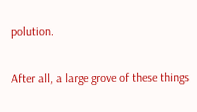polution.

After all, a large grove of these things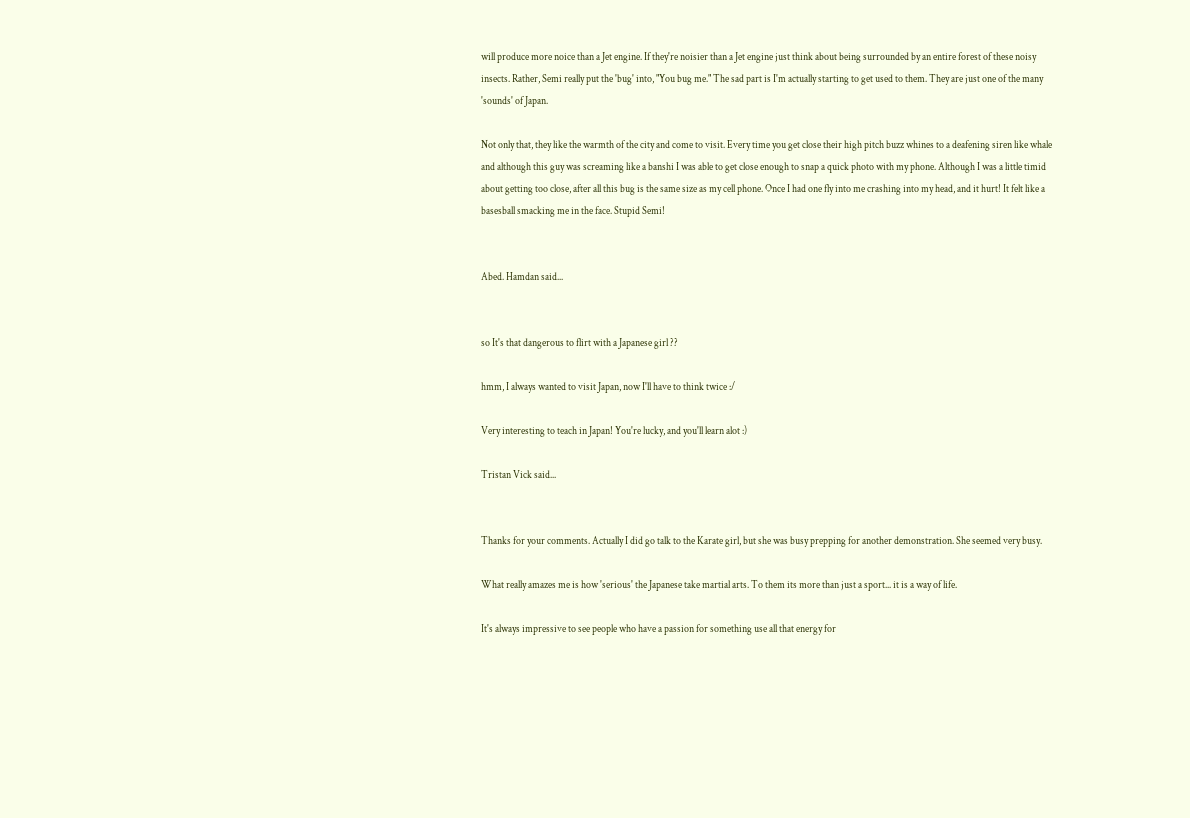will produce more noice than a Jet engine. If they're noisier than a Jet engine just think about being surrounded by an entire forest of these noisy insects. Rather, Semi really put the 'bug' into, "You bug me." The sad part is I'm actually starting to get used to them. They are just one of the many 'sounds' of Japan.

Not only that, they like the warmth of the city and come to visit. Every time you get close their high pitch buzz whines to a deafening siren like whale and although this guy was screaming like a banshi I was able to get close enough to snap a quick photo with my phone. Although I was a little timid about getting too close, after all this bug is the same size as my cell phone. Once I had one fly into me crashing into my head, and it hurt! It felt like a basesball smacking me in the face. Stupid Semi!


Abed. Hamdan said...


so It's that dangerous to flirt with a Japanese girl ??

hmm, I always wanted to visit Japan, now I'll have to think twice :/

Very interesting to teach in Japan! You're lucky, and you'll learn alot :)

Tristan Vick said...


Thanks for your comments. Actually I did go talk to the Karate girl, but she was busy prepping for another demonstration. She seemed very busy.

What really amazes me is how 'serious' the Japanese take martial arts. To them its more than just a sport... it is a way of life.

It's always impressive to see people who have a passion for something use all that energy for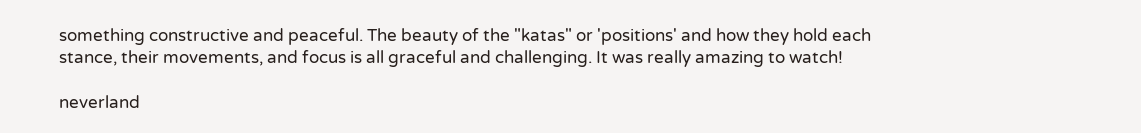something constructive and peaceful. The beauty of the "katas" or 'positions' and how they hold each stance, their movements, and focus is all graceful and challenging. It was really amazing to watch!

neverland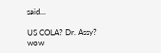said...

US COLA? Dr. Assy?
wow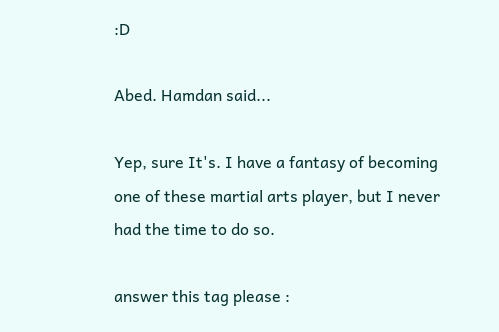:D

Abed. Hamdan said...

Yep, sure It's. I have a fantasy of becoming one of these martial arts player, but I never had the time to do so.

answer this tag please :